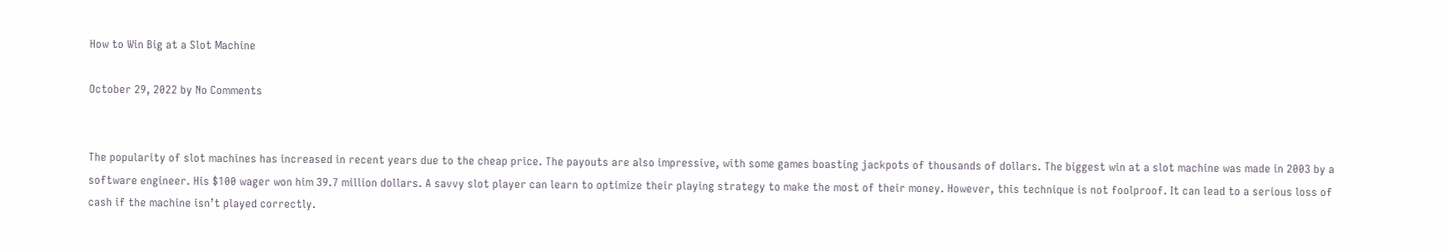How to Win Big at a Slot Machine

October 29, 2022 by No Comments


The popularity of slot machines has increased in recent years due to the cheap price. The payouts are also impressive, with some games boasting jackpots of thousands of dollars. The biggest win at a slot machine was made in 2003 by a software engineer. His $100 wager won him 39.7 million dollars. A savvy slot player can learn to optimize their playing strategy to make the most of their money. However, this technique is not foolproof. It can lead to a serious loss of cash if the machine isn’t played correctly.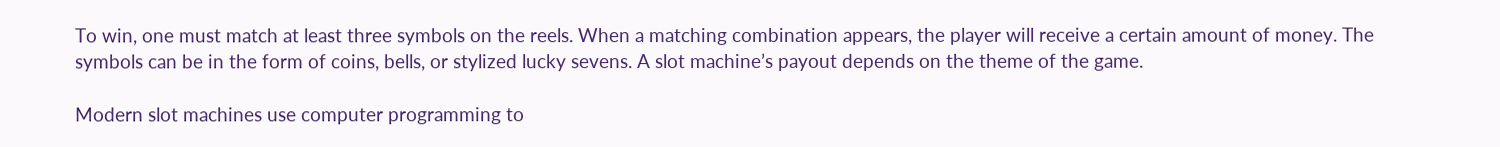To win, one must match at least three symbols on the reels. When a matching combination appears, the player will receive a certain amount of money. The symbols can be in the form of coins, bells, or stylized lucky sevens. A slot machine’s payout depends on the theme of the game.

Modern slot machines use computer programming to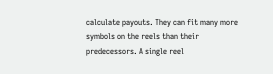calculate payouts. They can fit many more symbols on the reels than their predecessors. A single reel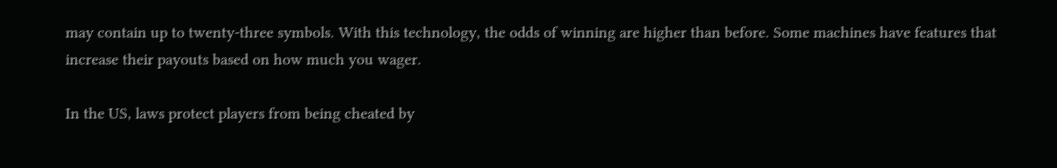may contain up to twenty-three symbols. With this technology, the odds of winning are higher than before. Some machines have features that increase their payouts based on how much you wager.

In the US, laws protect players from being cheated by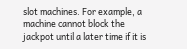slot machines. For example, a machine cannot block the jackpot until a later time if it is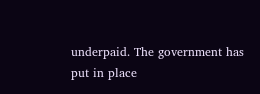underpaid. The government has put in place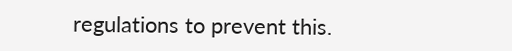regulations to prevent this.